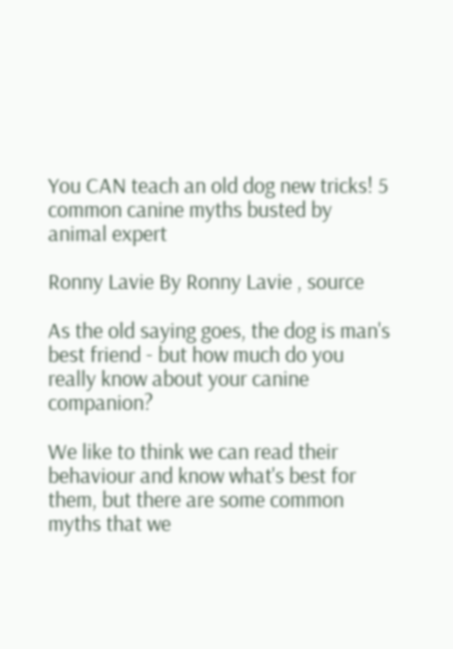You CAN teach an old dog new tricks! 5 common canine myths busted by animal expert

Ronny Lavie By Ronny Lavie , source

As the old saying goes, the dog is man's best friend - but how much do you really know about your canine companion?

We like to think we can read their behaviour and know what's best for them, but there are some common myths that we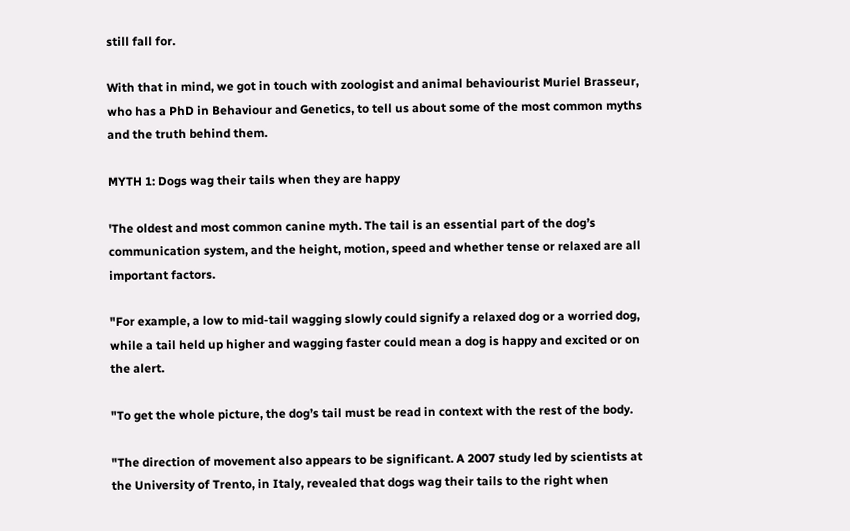still fall for.

With that in mind, we got in touch with zoologist and animal behaviourist Muriel Brasseur, who has a PhD in Behaviour and Genetics, to tell us about some of the most common myths and the truth behind them.

MYTH 1: Dogs wag their tails when they are happy

'The oldest and most common canine myth. The tail is an essential part of the dog’s communication system, and the height, motion, speed and whether tense or relaxed are all important factors.

"For example, a low to mid-tail wagging slowly could signify a relaxed dog or a worried dog, while a tail held up higher and wagging faster could mean a dog is happy and excited or on the alert.

"To get the whole picture, the dog’s tail must be read in context with the rest of the body.

"The direction of movement also appears to be significant. A 2007 study led by scientists at the University of Trento, in Italy, revealed that dogs wag their tails to the right when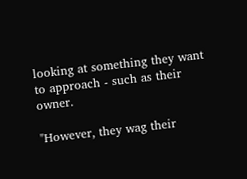looking at something they want to approach - such as their owner.

"However, they wag their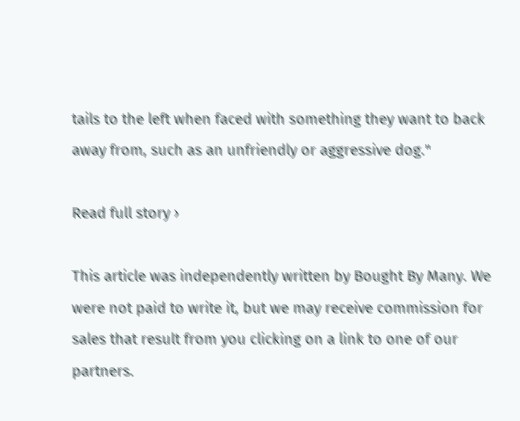tails to the left when faced with something they want to back away from, such as an unfriendly or aggressive dog."

Read full story ›

This article was independently written by Bought By Many. We were not paid to write it, but we may receive commission for sales that result from you clicking on a link to one of our partners.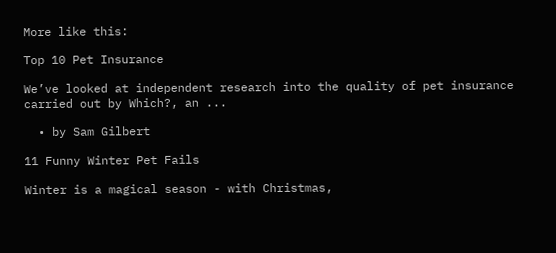More like this:

Top 10 Pet Insurance

We’ve looked at independent research into the quality of pet insurance carried out by Which?, an ...

  • by Sam Gilbert

11 Funny Winter Pet Fails

Winter is a magical season - with Christmas,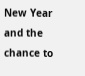New Year and the chance to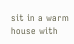sit in a warm house with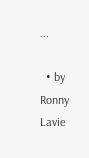...

  • by Ronny Lavie